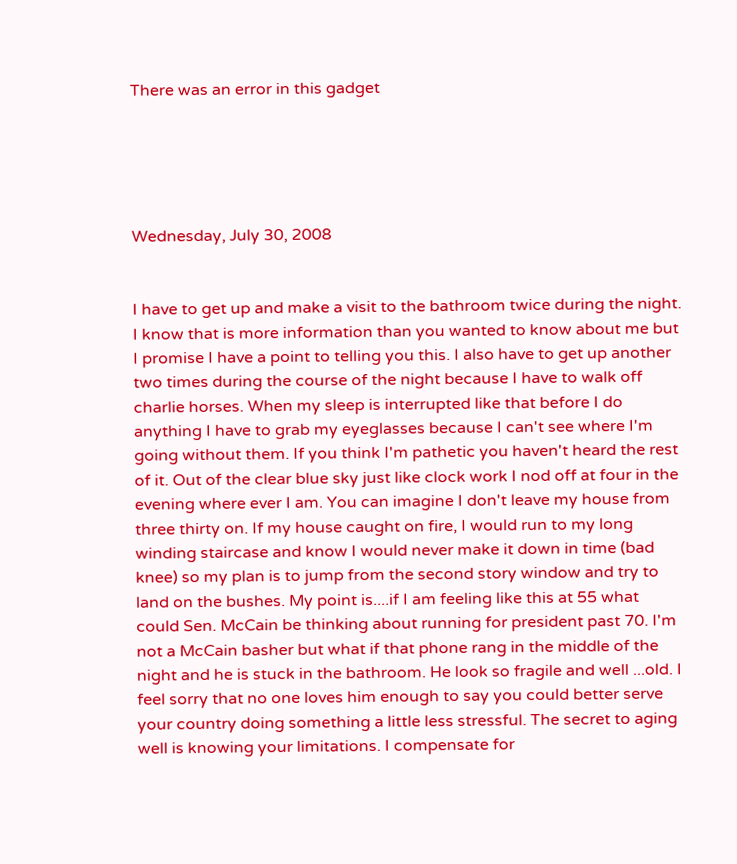There was an error in this gadget





Wednesday, July 30, 2008


I have to get up and make a visit to the bathroom twice during the night. I know that is more information than you wanted to know about me but I promise I have a point to telling you this. I also have to get up another two times during the course of the night because I have to walk off charlie horses. When my sleep is interrupted like that before I do anything I have to grab my eyeglasses because I can't see where I'm going without them. If you think I'm pathetic you haven't heard the rest of it. Out of the clear blue sky just like clock work I nod off at four in the evening where ever I am. You can imagine I don't leave my house from three thirty on. If my house caught on fire, I would run to my long winding staircase and know I would never make it down in time (bad knee) so my plan is to jump from the second story window and try to land on the bushes. My point is....if I am feeling like this at 55 what could Sen. McCain be thinking about running for president past 70. I'm not a McCain basher but what if that phone rang in the middle of the night and he is stuck in the bathroom. He look so fragile and well ...old. I feel sorry that no one loves him enough to say you could better serve your country doing something a little less stressful. The secret to aging well is knowing your limitations. I compensate for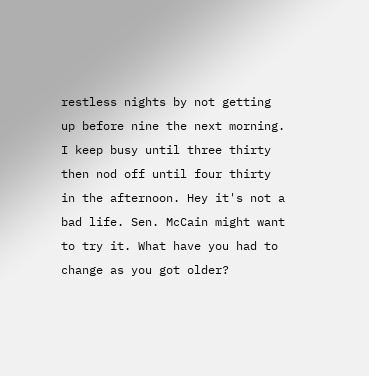restless nights by not getting up before nine the next morning. I keep busy until three thirty then nod off until four thirty in the afternoon. Hey it's not a bad life. Sen. McCain might want to try it. What have you had to change as you got older?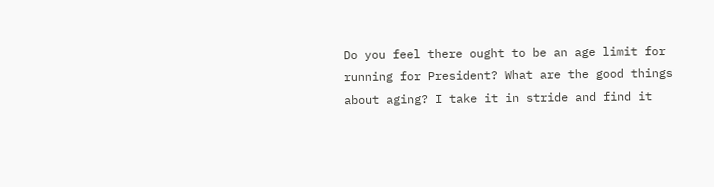Do you feel there ought to be an age limit for running for President? What are the good things about aging? I take it in stride and find it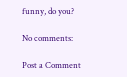funny, do you?

No comments:

Post a Comment